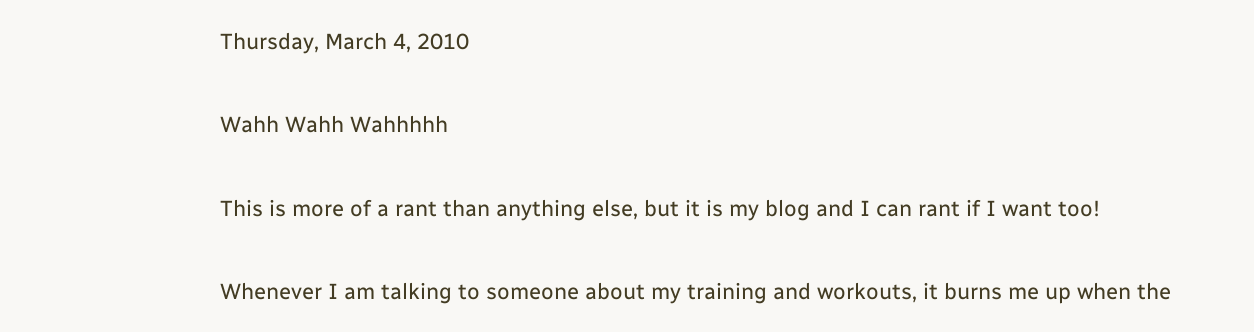Thursday, March 4, 2010

Wahh Wahh Wahhhhh

This is more of a rant than anything else, but it is my blog and I can rant if I want too!

Whenever I am talking to someone about my training and workouts, it burns me up when the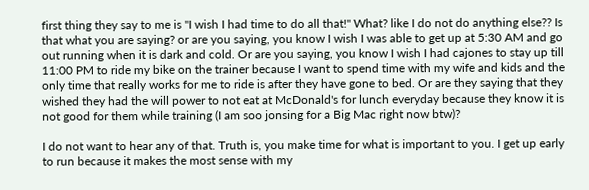first thing they say to me is "I wish I had time to do all that!" What? like I do not do anything else?? Is that what you are saying? or are you saying, you know I wish I was able to get up at 5:30 AM and go out running when it is dark and cold. Or are you saying, you know I wish I had cajones to stay up till 11:00 PM to ride my bike on the trainer because I want to spend time with my wife and kids and the only time that really works for me to ride is after they have gone to bed. Or are they saying that they wished they had the will power to not eat at McDonald's for lunch everyday because they know it is not good for them while training (I am soo jonsing for a Big Mac right now btw)?

I do not want to hear any of that. Truth is, you make time for what is important to you. I get up early to run because it makes the most sense with my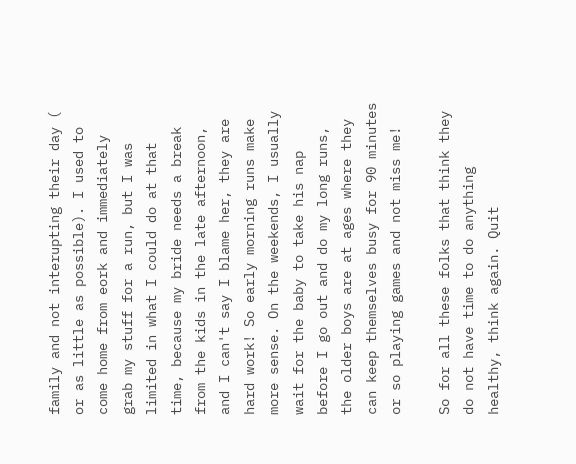family and not interupting their day ( or as little as possible). I used to come home from eork and immediately grab my stuff for a run, but I was limited in what I could do at that time, because my bride needs a break from the kids in the late afternoon, and I can't say I blame her, they are hard work! So early morning runs make more sense. On the weekends, I usually wait for the baby to take his nap before I go out and do my long runs, the older boys are at ages where they can keep themselves busy for 90 minutes or so playing games and not miss me!

So for all these folks that think they do not have time to do anything healthy, think again. Quit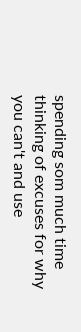spending som much time thinking of excuses for why you can't and use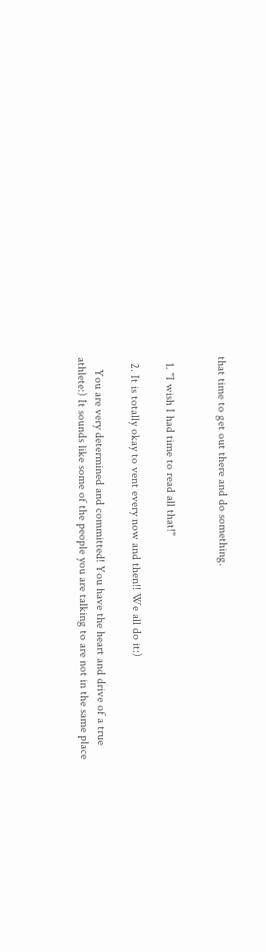that time to get out there and do something.


  1. "I wish I had time to read all that!"

  2. It is totally okay to vent every now and then!! We all do it:)

    You are very determined and committed! You have the heart and drive of a true athlete:) It sounds like some of the people you are talking to are not in the same place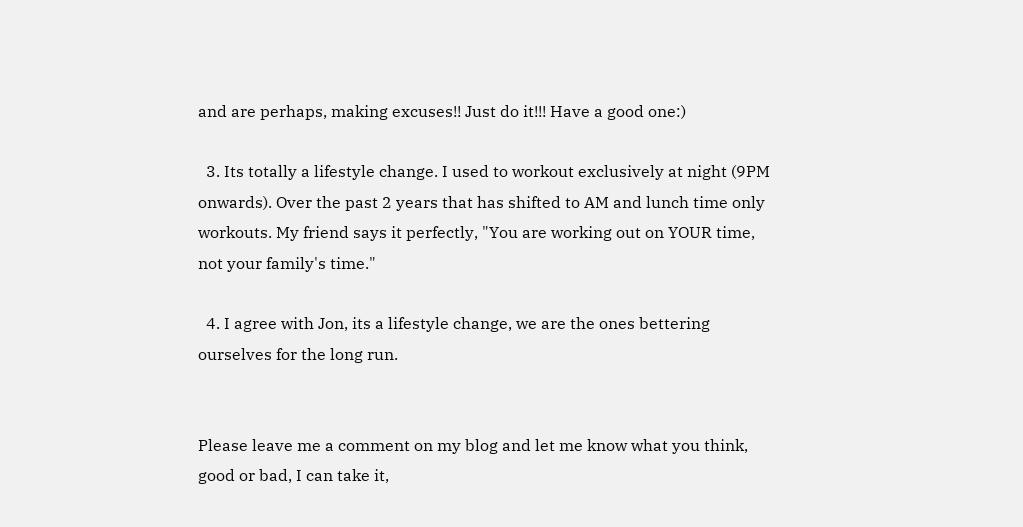and are perhaps, making excuses!! Just do it!!! Have a good one:)

  3. Its totally a lifestyle change. I used to workout exclusively at night (9PM onwards). Over the past 2 years that has shifted to AM and lunch time only workouts. My friend says it perfectly, "You are working out on YOUR time, not your family's time."

  4. I agree with Jon, its a lifestyle change, we are the ones bettering ourselves for the long run.


Please leave me a comment on my blog and let me know what you think, good or bad, I can take it,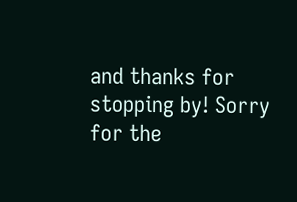and thanks for stopping by! Sorry for the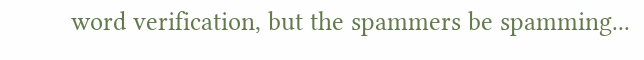word verification, but the spammers be spamming...